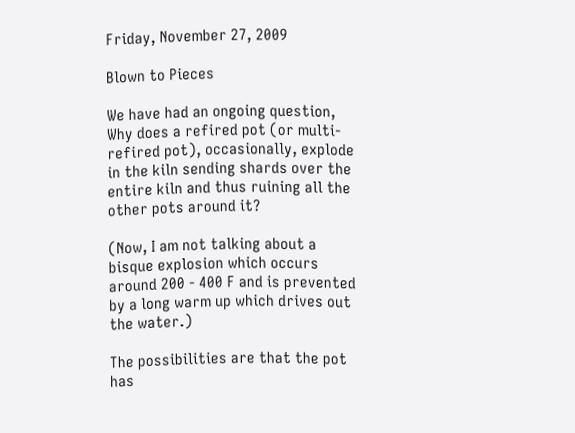Friday, November 27, 2009

Blown to Pieces

We have had an ongoing question, Why does a refired pot (or multi-refired pot), occasionally, explode in the kiln sending shards over the entire kiln and thus ruining all the other pots around it?

(Now, I am not talking about a bisque explosion which occurs around 200 - 400 F and is prevented by a long warm up which drives out the water.)

The possibilities are that the pot has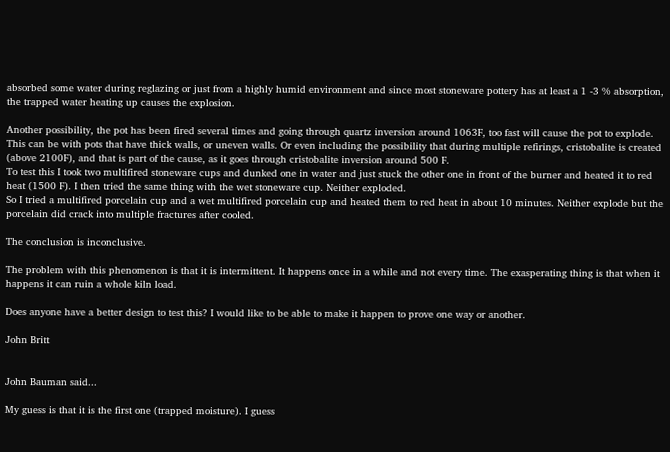absorbed some water during reglazing or just from a highly humid environment and since most stoneware pottery has at least a 1 -3 % absorption, the trapped water heating up causes the explosion.

Another possibility, the pot has been fired several times and going through quartz inversion around 1063F, too fast will cause the pot to explode. This can be with pots that have thick walls, or uneven walls. Or even including the possibility that during multiple refirings, cristobalite is created (above 2100F), and that is part of the cause, as it goes through cristobalite inversion around 500 F.
To test this I took two multifired stoneware cups and dunked one in water and just stuck the other one in front of the burner and heated it to red heat (1500 F). I then tried the same thing with the wet stoneware cup. Neither exploded.
So I tried a multifired porcelain cup and a wet multifired porcelain cup and heated them to red heat in about 10 minutes. Neither explode but the porcelain did crack into multiple fractures after cooled.

The conclusion is inconclusive.

The problem with this phenomenon is that it is intermittent. It happens once in a while and not every time. The exasperating thing is that when it happens it can ruin a whole kiln load.

Does anyone have a better design to test this? I would like to be able to make it happen to prove one way or another.

John Britt


John Bauman said...

My guess is that it is the first one (trapped moisture). I guess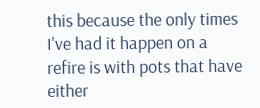this because the only times I've had it happen on a refire is with pots that have either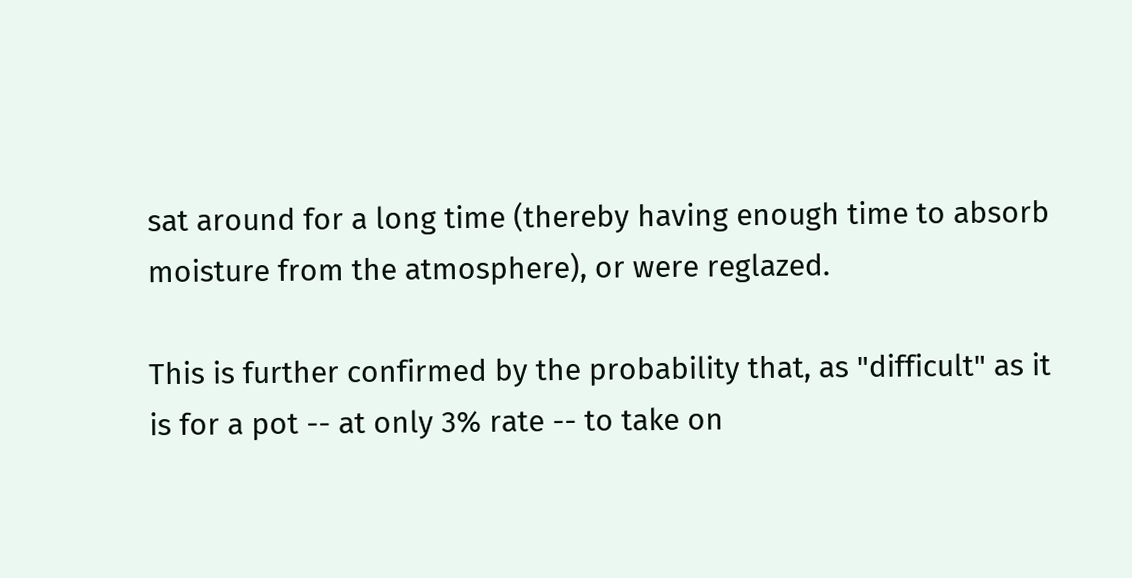sat around for a long time (thereby having enough time to absorb moisture from the atmosphere), or were reglazed.

This is further confirmed by the probability that, as "difficult" as it is for a pot -- at only 3% rate -- to take on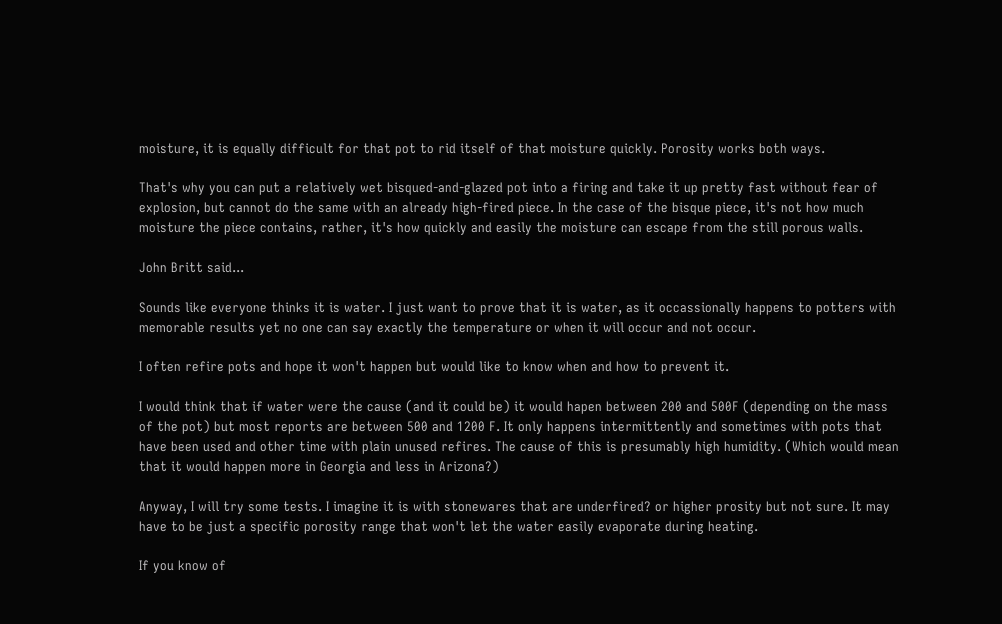moisture, it is equally difficult for that pot to rid itself of that moisture quickly. Porosity works both ways.

That's why you can put a relatively wet bisqued-and-glazed pot into a firing and take it up pretty fast without fear of explosion, but cannot do the same with an already high-fired piece. In the case of the bisque piece, it's not how much moisture the piece contains, rather, it's how quickly and easily the moisture can escape from the still porous walls.

John Britt said...

Sounds like everyone thinks it is water. I just want to prove that it is water, as it occassionally happens to potters with memorable results yet no one can say exactly the temperature or when it will occur and not occur.

I often refire pots and hope it won't happen but would like to know when and how to prevent it.

I would think that if water were the cause (and it could be) it would hapen between 200 and 500F (depending on the mass of the pot) but most reports are between 500 and 1200 F. It only happens intermittently and sometimes with pots that have been used and other time with plain unused refires. The cause of this is presumably high humidity. (Which would mean that it would happen more in Georgia and less in Arizona?)

Anyway, I will try some tests. I imagine it is with stonewares that are underfired? or higher prosity but not sure. It may have to be just a specific porosity range that won't let the water easily evaporate during heating.

If you know of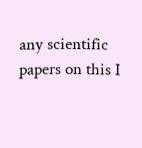any scientific papers on this I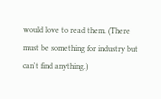would love to read them. (There must be something for industry but can't find anything.)